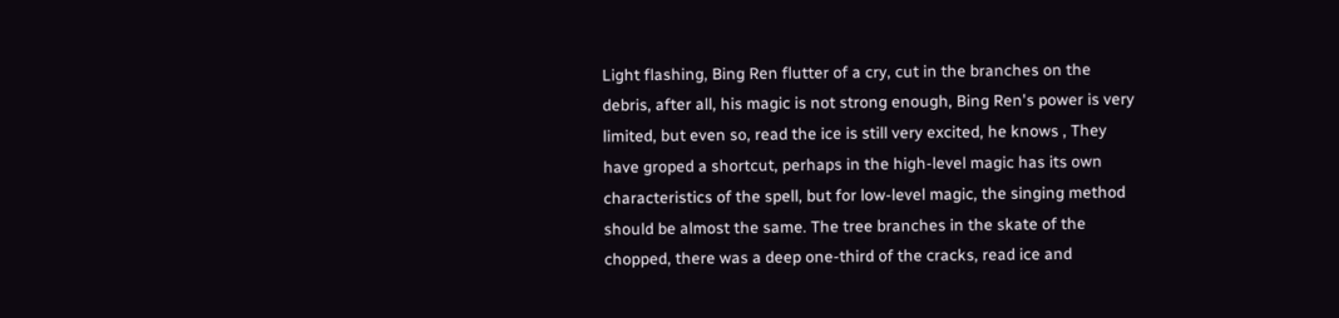Light flashing, Bing Ren flutter of a cry, cut in the branches on the debris, after all, his magic is not strong enough, Bing Ren's power is very limited, but even so, read the ice is still very excited, he knows , They have groped a shortcut, perhaps in the high-level magic has its own characteristics of the spell, but for low-level magic, the singing method should be almost the same. The tree branches in the skate of the chopped, there was a deep one-third of the cracks, read ice and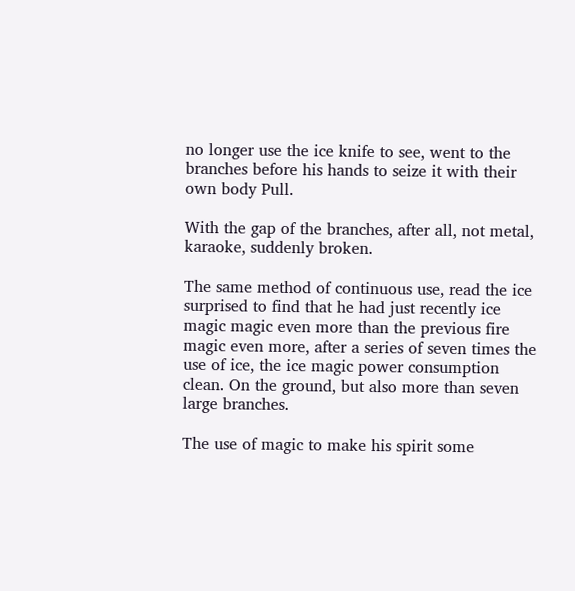no longer use the ice knife to see, went to the branches before his hands to seize it with their own body Pull.

With the gap of the branches, after all, not metal, karaoke, suddenly broken.

The same method of continuous use, read the ice surprised to find that he had just recently ice magic magic even more than the previous fire magic even more, after a series of seven times the use of ice, the ice magic power consumption clean. On the ground, but also more than seven large branches.

The use of magic to make his spirit some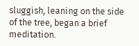sluggish, leaning on the side of the tree, began a brief meditation.